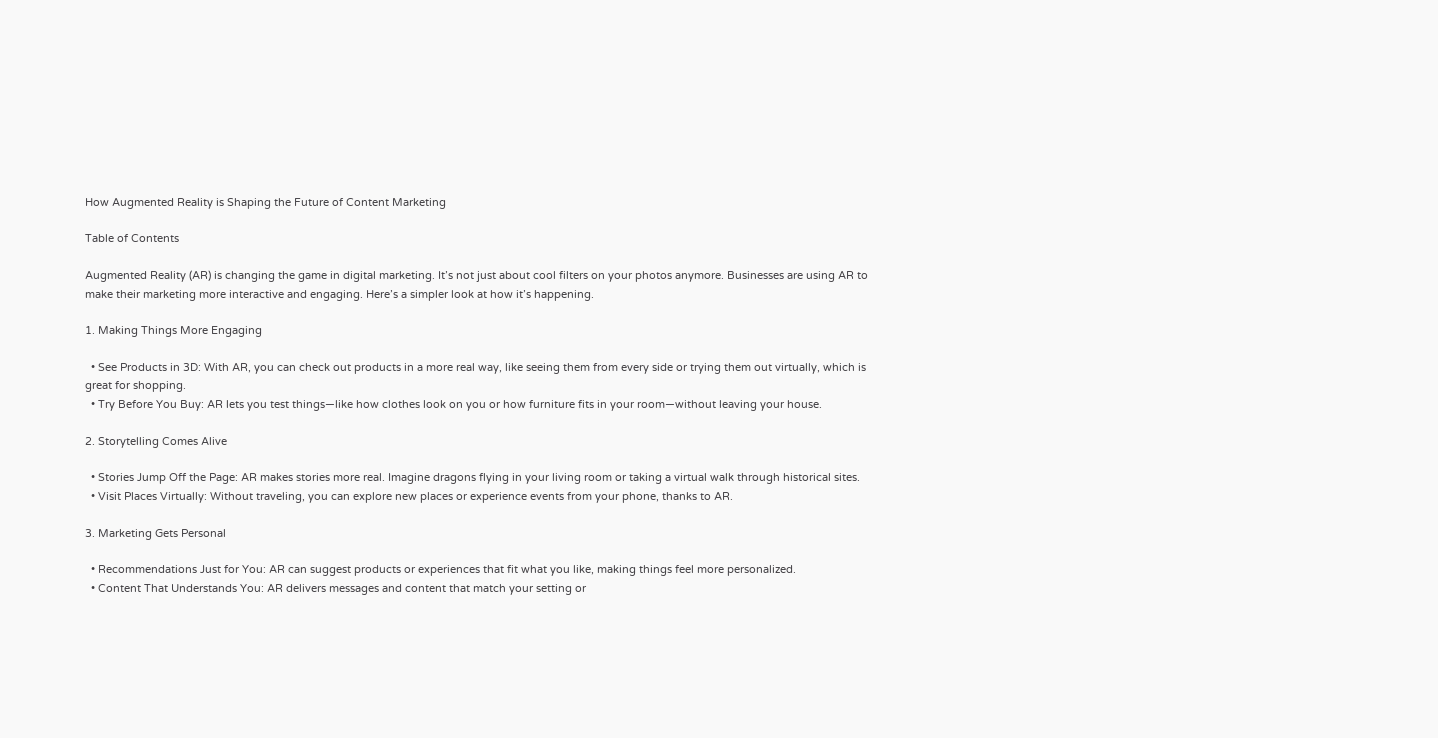How Augmented Reality is Shaping the Future of Content Marketing

Table of Contents

Augmented Reality (AR) is changing the game in digital marketing. It’s not just about cool filters on your photos anymore. Businesses are using AR to make their marketing more interactive and engaging. Here’s a simpler look at how it’s happening.

1. Making Things More Engaging

  • See Products in 3D: With AR, you can check out products in a more real way, like seeing them from every side or trying them out virtually, which is great for shopping.
  • Try Before You Buy: AR lets you test things—like how clothes look on you or how furniture fits in your room—without leaving your house.

2. Storytelling Comes Alive

  • Stories Jump Off the Page: AR makes stories more real. Imagine dragons flying in your living room or taking a virtual walk through historical sites.
  • Visit Places Virtually: Without traveling, you can explore new places or experience events from your phone, thanks to AR.

3. Marketing Gets Personal

  • Recommendations Just for You: AR can suggest products or experiences that fit what you like, making things feel more personalized.
  • Content That Understands You: AR delivers messages and content that match your setting or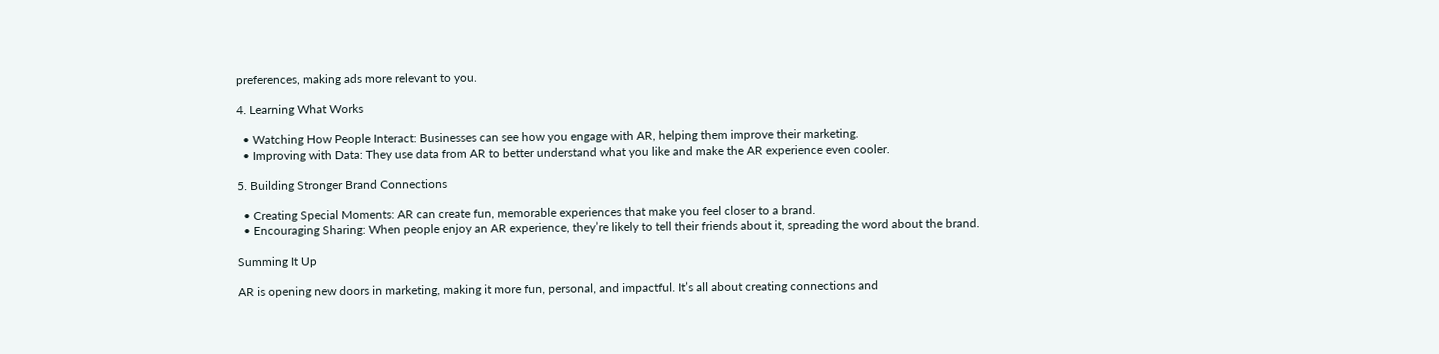preferences, making ads more relevant to you.

4. Learning What Works

  • Watching How People Interact: Businesses can see how you engage with AR, helping them improve their marketing.
  • Improving with Data: They use data from AR to better understand what you like and make the AR experience even cooler.

5. Building Stronger Brand Connections

  • Creating Special Moments: AR can create fun, memorable experiences that make you feel closer to a brand.
  • Encouraging Sharing: When people enjoy an AR experience, they’re likely to tell their friends about it, spreading the word about the brand.

Summing It Up

AR is opening new doors in marketing, making it more fun, personal, and impactful. It’s all about creating connections and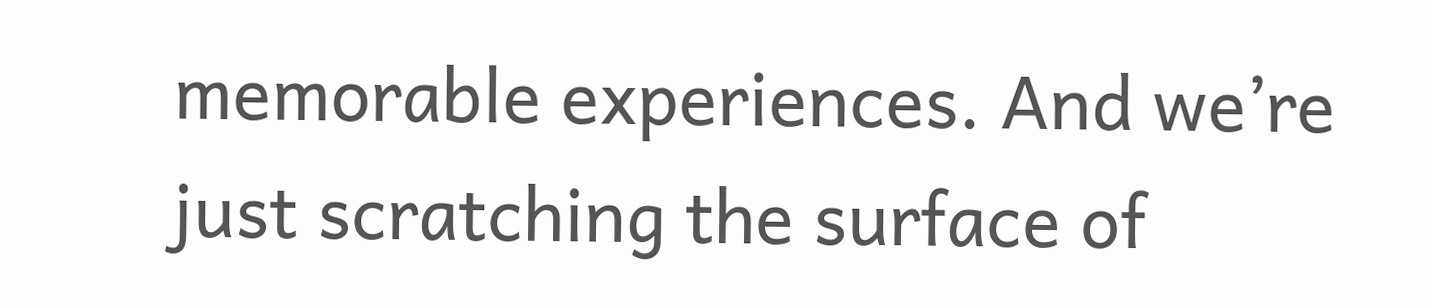memorable experiences. And we’re just scratching the surface of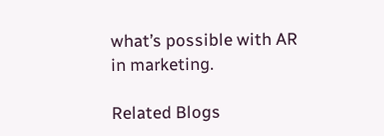what’s possible with AR in marketing.

Related Blogs